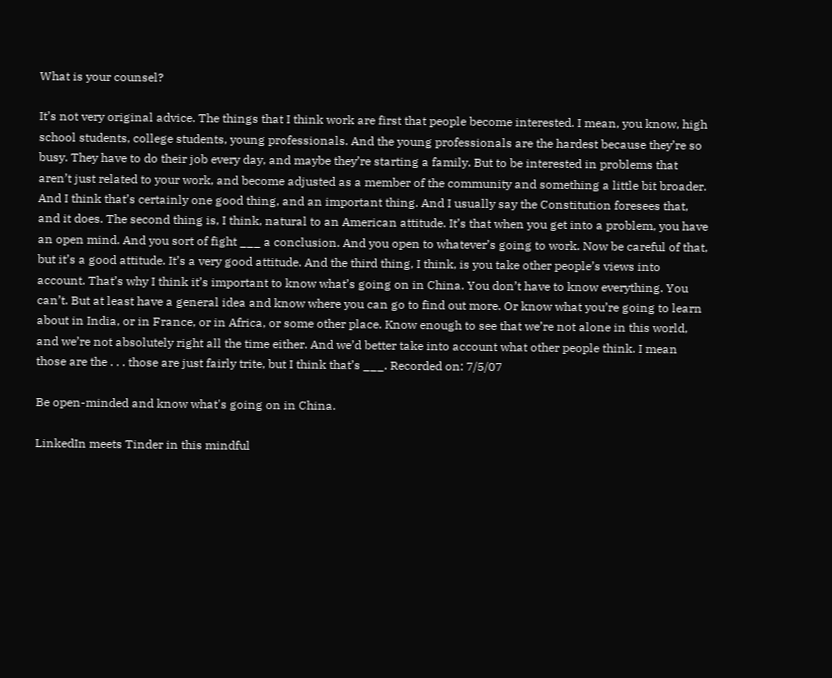What is your counsel?

It’s not very original advice. The things that I think work are first that people become interested. I mean, you know, high school students, college students, young professionals. And the young professionals are the hardest because they’re so busy. They have to do their job every day, and maybe they’re starting a family. But to be interested in problems that aren’t just related to your work, and become adjusted as a member of the community and something a little bit broader. And I think that’s certainly one good thing, and an important thing. And I usually say the Constitution foresees that, and it does. The second thing is, I think, natural to an American attitude. It’s that when you get into a problem, you have an open mind. And you sort of fight ___ a conclusion. And you open to whatever’s going to work. Now be careful of that, but it’s a good attitude. It’s a very good attitude. And the third thing, I think, is you take other people’s views into account. That’s why I think it’s important to know what’s going on in China. You don’t have to know everything. You can’t. But at least have a general idea and know where you can go to find out more. Or know what you’re going to learn about in India, or in France, or in Africa, or some other place. Know enough to see that we’re not alone in this world, and we’re not absolutely right all the time either. And we’d better take into account what other people think. I mean those are the . . . those are just fairly trite, but I think that’s ___. Recorded on: 7/5/07

Be open-minded and know what's going on in China.

LinkedIn meets Tinder in this mindful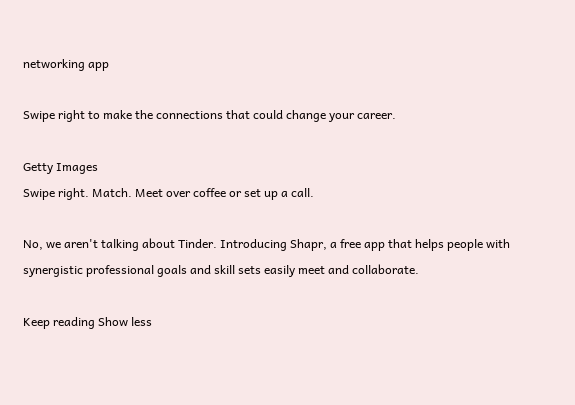networking app

Swipe right to make the connections that could change your career.

Getty Images
Swipe right. Match. Meet over coffee or set up a call.

No, we aren't talking about Tinder. Introducing Shapr, a free app that helps people with synergistic professional goals and skill sets easily meet and collaborate.

Keep reading Show less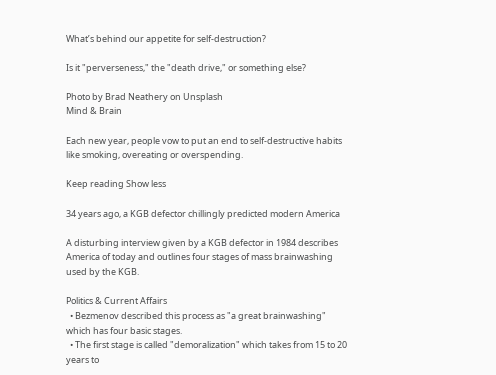What’s behind our appetite for self-destruction?

Is it "perverseness," the "death drive," or something else?

Photo by Brad Neathery on Unsplash
Mind & Brain

Each new year, people vow to put an end to self-destructive habits like smoking, overeating or overspending.

Keep reading Show less

34 years ago, a KGB defector chillingly predicted modern America

A disturbing interview given by a KGB defector in 1984 describes America of today and outlines four stages of mass brainwashing used by the KGB.

Politics & Current Affairs
  • Bezmenov described this process as "a great brainwashing" which has four basic stages.
  • The first stage is called "demoralization" which takes from 15 to 20 years to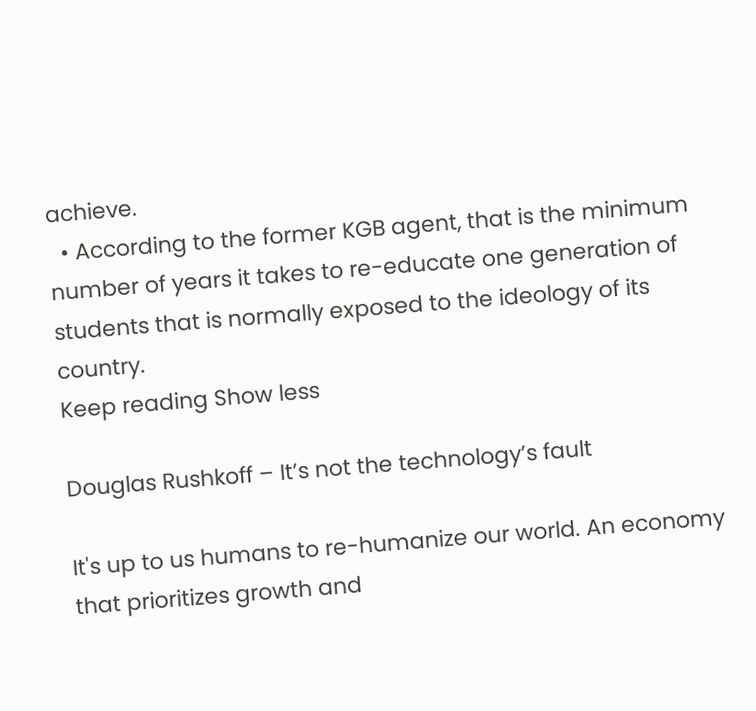achieve.
  • According to the former KGB agent, that is the minimum number of years it takes to re-educate one generation of students that is normally exposed to the ideology of its country.
Keep reading Show less

Douglas Rushkoff – It’s not the technology’s fault

It's up to us humans to re-humanize our world. An economy that prioritizes growth and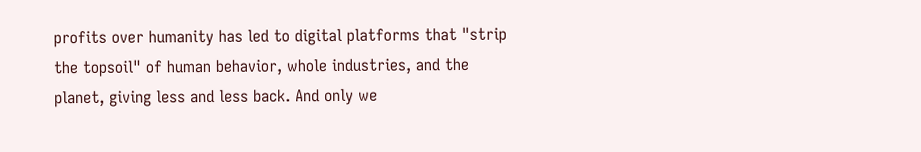profits over humanity has led to digital platforms that "strip the topsoil" of human behavior, whole industries, and the planet, giving less and less back. And only we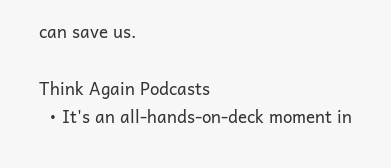can save us.

Think Again Podcasts
  • It's an all-hands-on-deck moment in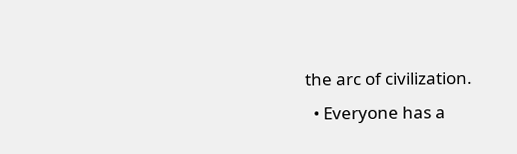the arc of civilization.
  • Everyone has a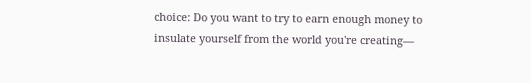choice: Do you want to try to earn enough money to insulate yourself from the world you're creating—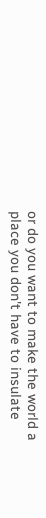or do you want to make the world a place you don't have to insulate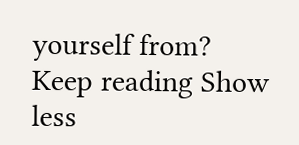yourself from?
Keep reading Show less